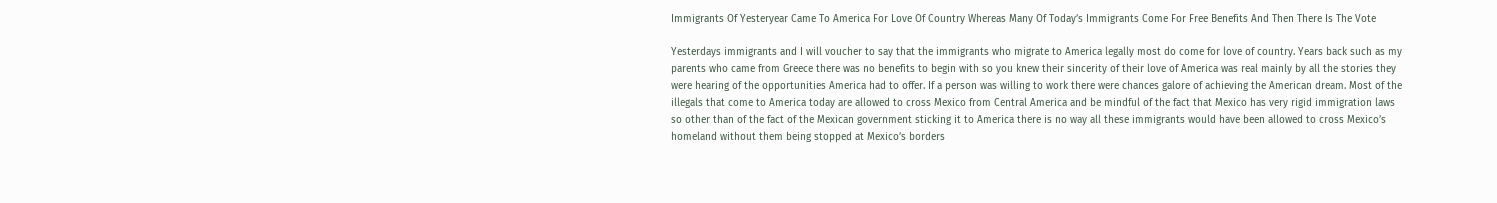Immigrants Of Yesteryear Came To America For Love Of Country Whereas Many Of Today’s Immigrants Come For Free Benefits And Then There Is The Vote

Yesterdays immigrants and I will voucher to say that the immigrants who migrate to America legally most do come for love of country. Years back such as my parents who came from Greece there was no benefits to begin with so you knew their sincerity of their love of America was real mainly by all the stories they were hearing of the opportunities America had to offer. If a person was willing to work there were chances galore of achieving the American dream. Most of the illegals that come to America today are allowed to cross Mexico from Central America and be mindful of the fact that Mexico has very rigid immigration laws so other than of the fact of the Mexican government sticking it to America there is no way all these immigrants would have been allowed to cross Mexico’s homeland without them being stopped at Mexico’s borders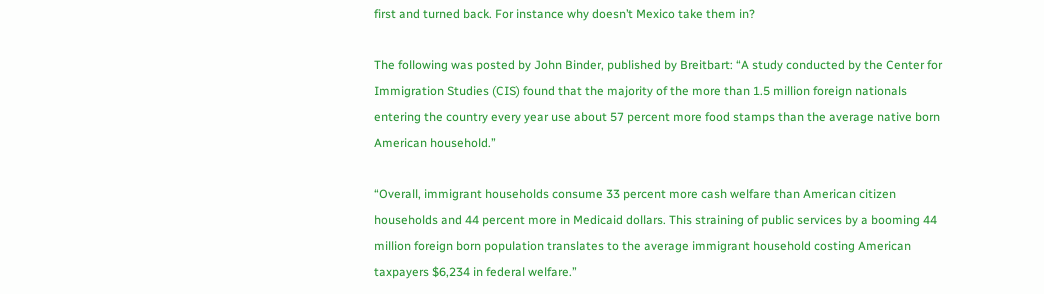first and turned back. For instance why doesn’t Mexico take them in?

The following was posted by John Binder, published by Breitbart: “A study conducted by the Center for Immigration Studies (CIS) found that the majority of the more than 1.5 million foreign nationals entering the country every year use about 57 percent more food stamps than the average native born American household.”

“Overall, immigrant households consume 33 percent more cash welfare than American citizen households and 44 percent more in Medicaid dollars. This straining of public services by a booming 44 million foreign born population translates to the average immigrant household costing American taxpayers $6,234 in federal welfare.”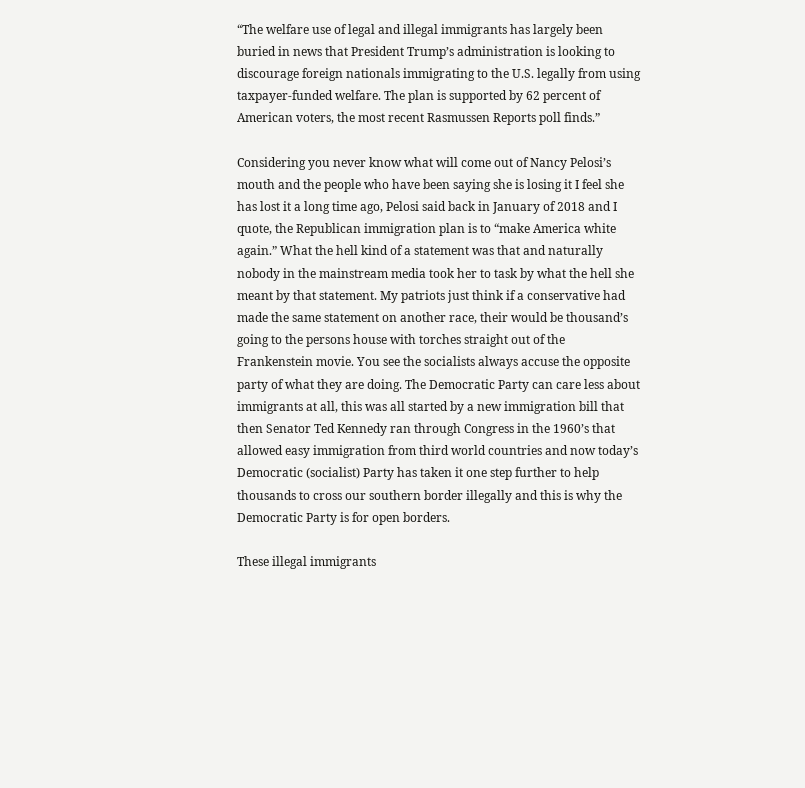“The welfare use of legal and illegal immigrants has largely been buried in news that President Trump’s administration is looking to discourage foreign nationals immigrating to the U.S. legally from using taxpayer-funded welfare. The plan is supported by 62 percent of American voters, the most recent Rasmussen Reports poll finds.”

Considering you never know what will come out of Nancy Pelosi’s mouth and the people who have been saying she is losing it I feel she has lost it a long time ago, Pelosi said back in January of 2018 and I quote, the Republican immigration plan is to “make America white again.” What the hell kind of a statement was that and naturally nobody in the mainstream media took her to task by what the hell she meant by that statement. My patriots just think if a conservative had made the same statement on another race, their would be thousand’s going to the persons house with torches straight out of the Frankenstein movie. You see the socialists always accuse the opposite party of what they are doing. The Democratic Party can care less about immigrants at all, this was all started by a new immigration bill that then Senator Ted Kennedy ran through Congress in the 1960’s that allowed easy immigration from third world countries and now today’s Democratic (socialist) Party has taken it one step further to help thousands to cross our southern border illegally and this is why the Democratic Party is for open borders.

These illegal immigrants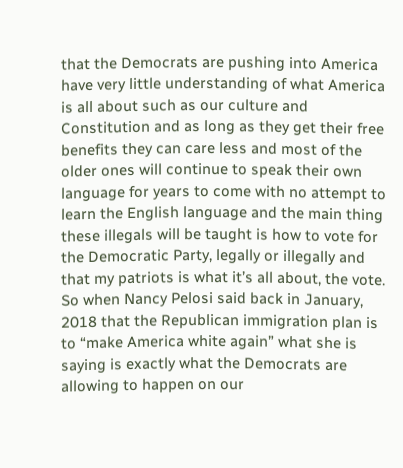that the Democrats are pushing into America have very little understanding of what America is all about such as our culture and Constitution and as long as they get their free benefits they can care less and most of the older ones will continue to speak their own language for years to come with no attempt to learn the English language and the main thing these illegals will be taught is how to vote for the Democratic Party, legally or illegally and that my patriots is what it’s all about, the vote. So when Nancy Pelosi said back in January, 2018 that the Republican immigration plan is to “make America white again” what she is saying is exactly what the Democrats are allowing to happen on our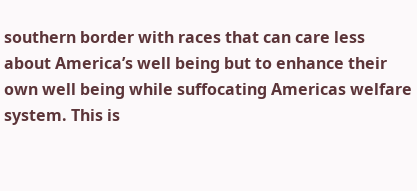southern border with races that can care less about America’s well being but to enhance their own well being while suffocating Americas welfare system. This is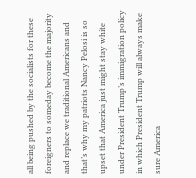all being pushed by the socialists for these foreigners to someday become the majority and replace we traditional Americans and that’s why my patriots Nancy Pelosi is so upset that America just might stay white under President Trump’s immigration policy in which President Trump will always make sure America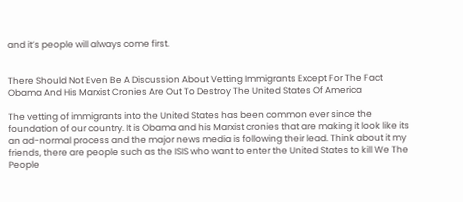and it’s people will always come first.


There Should Not Even Be A Discussion About Vetting Immigrants Except For The Fact Obama And His Marxist Cronies Are Out To Destroy The United States Of America

The vetting of immigrants into the United States has been common ever since the foundation of our country. It is Obama and his Marxist cronies that are making it look like its an ad-normal process and the major news media is following their lead. Think about it my friends, there are people such as the ISIS who want to enter the United States to kill We The People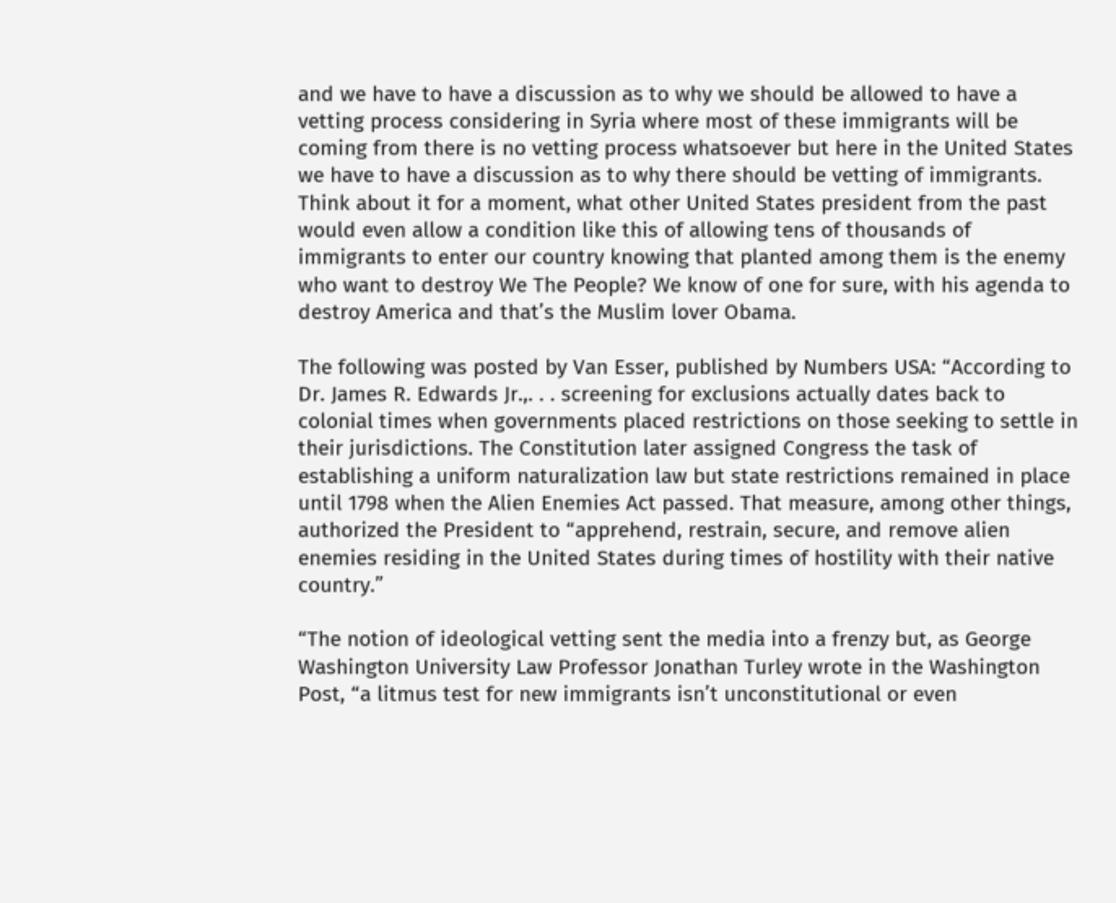and we have to have a discussion as to why we should be allowed to have a vetting process considering in Syria where most of these immigrants will be coming from there is no vetting process whatsoever but here in the United States we have to have a discussion as to why there should be vetting of immigrants. Think about it for a moment, what other United States president from the past would even allow a condition like this of allowing tens of thousands of immigrants to enter our country knowing that planted among them is the enemy who want to destroy We The People? We know of one for sure, with his agenda to destroy America and that’s the Muslim lover Obama.

The following was posted by Van Esser, published by Numbers USA: “According to Dr. James R. Edwards Jr.,. . . screening for exclusions actually dates back to colonial times when governments placed restrictions on those seeking to settle in their jurisdictions. The Constitution later assigned Congress the task of establishing a uniform naturalization law but state restrictions remained in place until 1798 when the Alien Enemies Act passed. That measure, among other things, authorized the President to “apprehend, restrain, secure, and remove alien enemies residing in the United States during times of hostility with their native country.”

“The notion of ideological vetting sent the media into a frenzy but, as George Washington University Law Professor Jonathan Turley wrote in the Washington Post, “a litmus test for new immigrants isn’t unconstitutional or even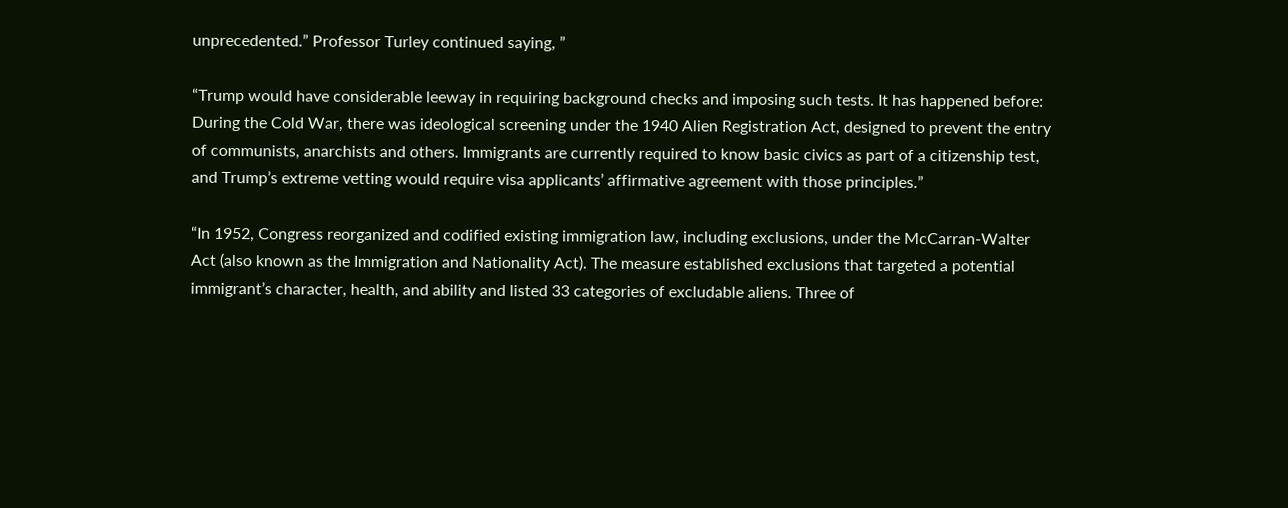unprecedented.” Professor Turley continued saying, ”

“Trump would have considerable leeway in requiring background checks and imposing such tests. It has happened before: During the Cold War, there was ideological screening under the 1940 Alien Registration Act, designed to prevent the entry of communists, anarchists and others. Immigrants are currently required to know basic civics as part of a citizenship test, and Trump’s extreme vetting would require visa applicants’ affirmative agreement with those principles.”

“In 1952, Congress reorganized and codified existing immigration law, including exclusions, under the McCarran-Walter Act (also known as the Immigration and Nationality Act). The measure established exclusions that targeted a potential immigrant’s character, health, and ability and listed 33 categories of excludable aliens. Three of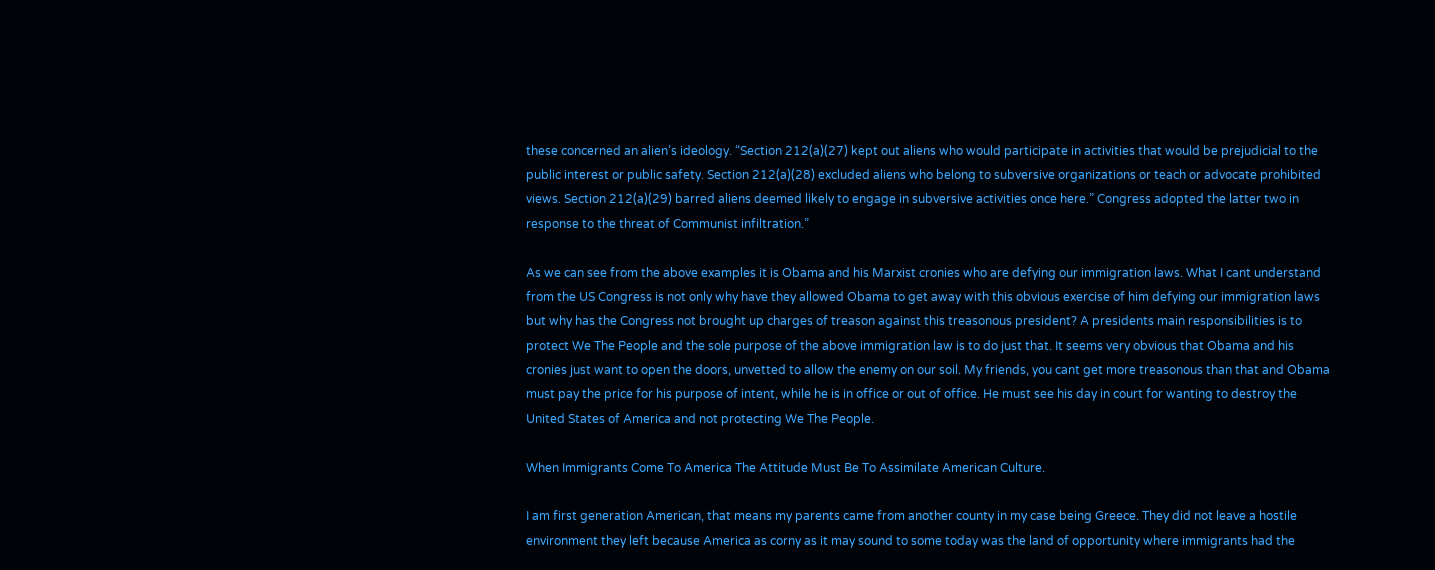these concerned an alien’s ideology. “Section 212(a)(27) kept out aliens who would participate in activities that would be prejudicial to the public interest or public safety. Section 212(a)(28) excluded aliens who belong to subversive organizations or teach or advocate prohibited views. Section 212(a)(29) barred aliens deemed likely to engage in subversive activities once here.” Congress adopted the latter two in response to the threat of Communist infiltration.”

As we can see from the above examples it is Obama and his Marxist cronies who are defying our immigration laws. What I cant understand from the US Congress is not only why have they allowed Obama to get away with this obvious exercise of him defying our immigration laws but why has the Congress not brought up charges of treason against this treasonous president? A presidents main responsibilities is to protect We The People and the sole purpose of the above immigration law is to do just that. It seems very obvious that Obama and his cronies just want to open the doors, unvetted to allow the enemy on our soil. My friends, you cant get more treasonous than that and Obama must pay the price for his purpose of intent, while he is in office or out of office. He must see his day in court for wanting to destroy the United States of America and not protecting We The People.

When Immigrants Come To America The Attitude Must Be To Assimilate American Culture.

I am first generation American, that means my parents came from another county in my case being Greece. They did not leave a hostile environment they left because America as corny as it may sound to some today was the land of opportunity where immigrants had the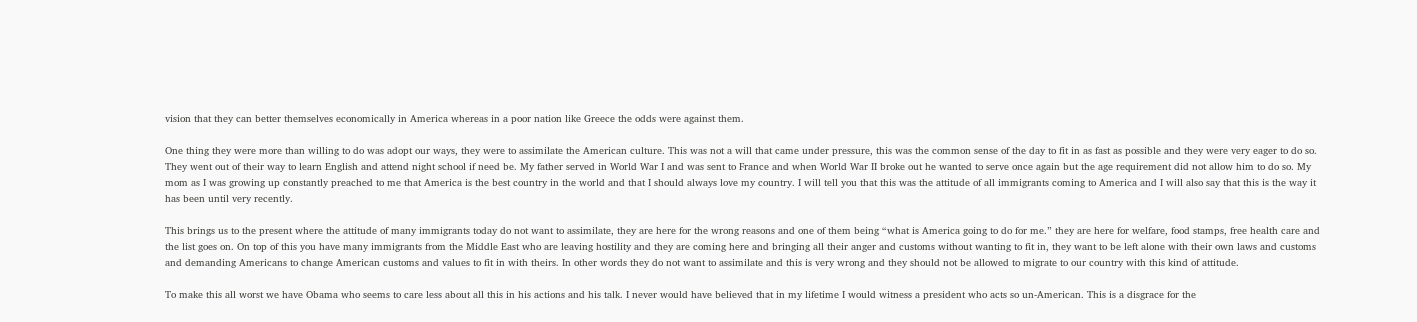vision that they can better themselves economically in America whereas in a poor nation like Greece the odds were against them.

One thing they were more than willing to do was adopt our ways, they were to assimilate the American culture. This was not a will that came under pressure, this was the common sense of the day to fit in as fast as possible and they were very eager to do so. They went out of their way to learn English and attend night school if need be. My father served in World War I and was sent to France and when World War II broke out he wanted to serve once again but the age requirement did not allow him to do so. My mom as I was growing up constantly preached to me that America is the best country in the world and that I should always love my country. I will tell you that this was the attitude of all immigrants coming to America and I will also say that this is the way it has been until very recently.

This brings us to the present where the attitude of many immigrants today do not want to assimilate, they are here for the wrong reasons and one of them being “what is America going to do for me.” they are here for welfare, food stamps, free health care and the list goes on. On top of this you have many immigrants from the Middle East who are leaving hostility and they are coming here and bringing all their anger and customs without wanting to fit in, they want to be left alone with their own laws and customs and demanding Americans to change American customs and values to fit in with theirs. In other words they do not want to assimilate and this is very wrong and they should not be allowed to migrate to our country with this kind of attitude.

To make this all worst we have Obama who seems to care less about all this in his actions and his talk. I never would have believed that in my lifetime I would witness a president who acts so un-American. This is a disgrace for the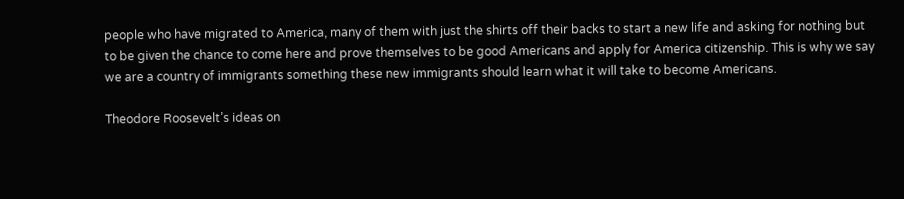people who have migrated to America, many of them with just the shirts off their backs to start a new life and asking for nothing but to be given the chance to come here and prove themselves to be good Americans and apply for America citizenship. This is why we say we are a country of immigrants something these new immigrants should learn what it will take to become Americans.

Theodore Roosevelt’s ideas on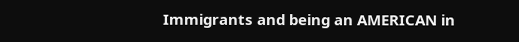Immigrants and being an AMERICAN in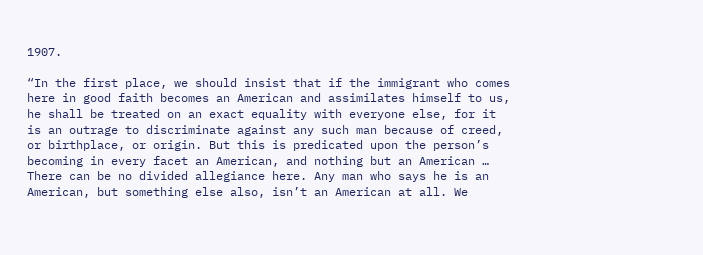1907.

“In the first place, we should insist that if the immigrant who comes here in good faith becomes an American and assimilates himself to us, he shall be treated on an exact equality with everyone else, for it is an outrage to discriminate against any such man because of creed, or birthplace, or origin. But this is predicated upon the person’s becoming in every facet an American, and nothing but an American … There can be no divided allegiance here. Any man who says he is an American, but something else also, isn’t an American at all. We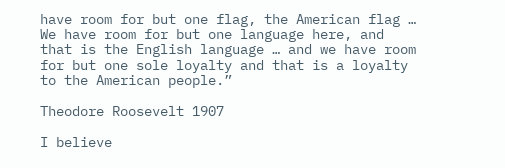have room for but one flag, the American flag … We have room for but one language here, and that is the English language … and we have room for but one sole loyalty and that is a loyalty to the American people.”

Theodore Roosevelt 1907

I believe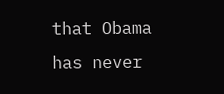that Obama has never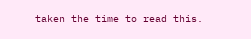taken the time to read this.